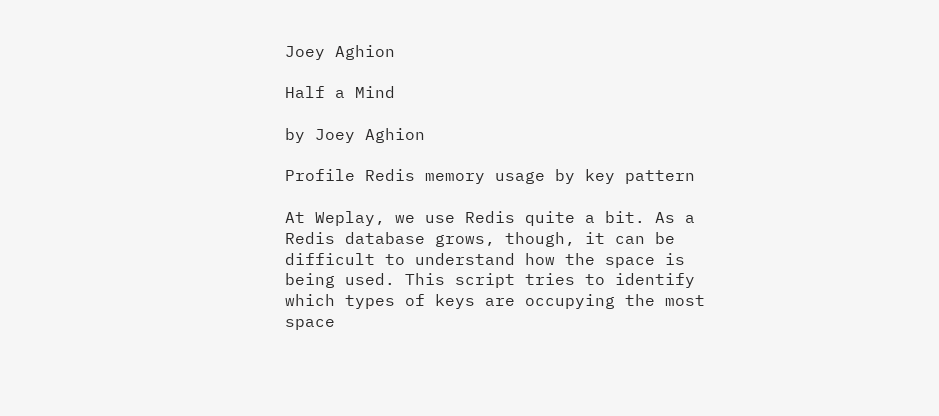Joey Aghion

Half a Mind

by Joey Aghion

Profile Redis memory usage by key pattern

At Weplay, we use Redis quite a bit. As a Redis database grows, though, it can be difficult to understand how the space is being used. This script tries to identify which types of keys are occupying the most space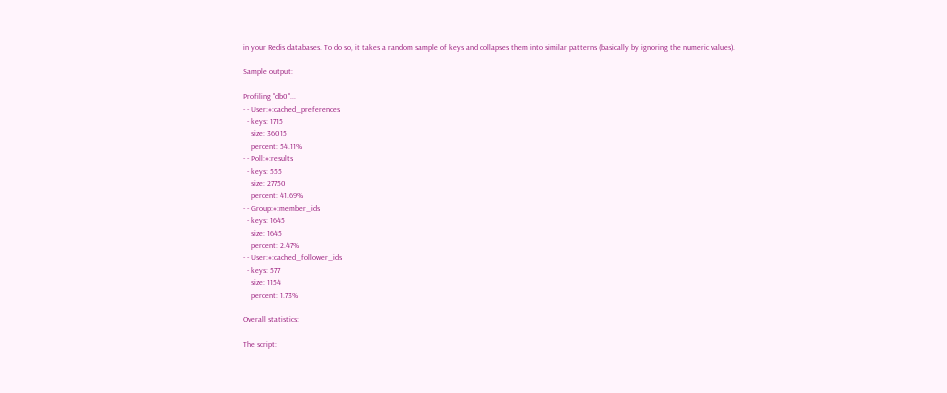in your Redis databases. To do so, it takes a random sample of keys and collapses them into similar patterns (basically by ignoring the numeric values).

Sample output:

Profiling "db0"...
- - User:#:cached_preferences
  - keys: 1715
    size: 36015
    percent: 54.11%
- - Poll:#:results
  - keys: 555
    size: 27750
    percent: 41.69%
- - Group:#:member_ids
  - keys: 1645
    size: 1645
    percent: 2.47%
- - User:#:cached_follower_ids
  - keys: 577
    size: 1154
    percent: 1.73%

Overall statistics:

The script: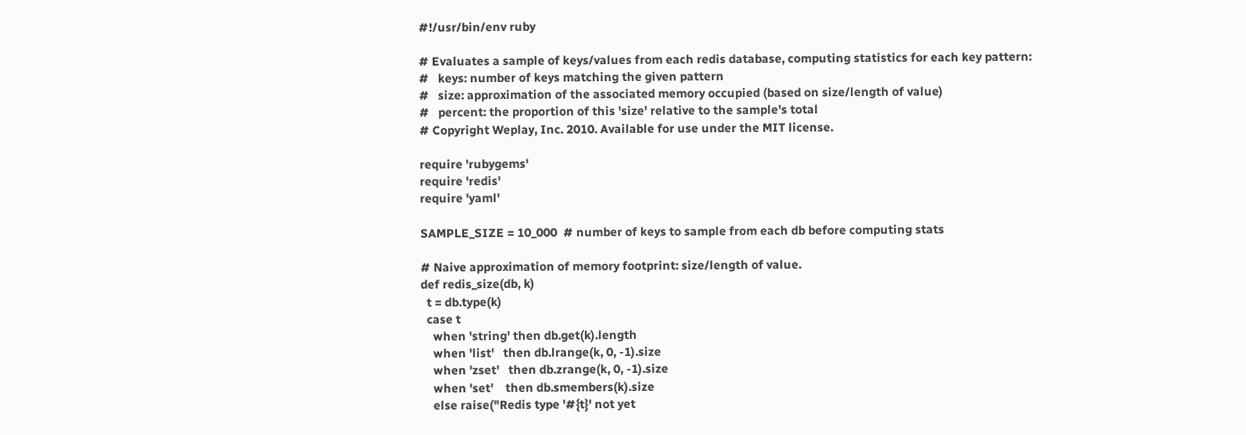#!/usr/bin/env ruby

# Evaluates a sample of keys/values from each redis database, computing statistics for each key pattern:
#   keys: number of keys matching the given pattern
#   size: approximation of the associated memory occupied (based on size/length of value)
#   percent: the proportion of this 'size' relative to the sample's total
# Copyright Weplay, Inc. 2010. Available for use under the MIT license.

require 'rubygems'
require 'redis'
require 'yaml'

SAMPLE_SIZE = 10_000  # number of keys to sample from each db before computing stats

# Naive approximation of memory footprint: size/length of value.
def redis_size(db, k)
  t = db.type(k)
  case t
    when 'string' then db.get(k).length
    when 'list'   then db.lrange(k, 0, -1).size
    when 'zset'   then db.zrange(k, 0, -1).size
    when 'set'    then db.smembers(k).size
    else raise("Redis type '#{t}' not yet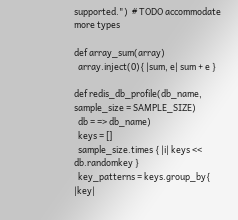supported.")  # TODO accommodate more types

def array_sum(array)
  array.inject(0){ |sum, e| sum + e }

def redis_db_profile(db_name, sample_size = SAMPLE_SIZE)
  db = => db_name)
  keys = []
  sample_size.times { |i| keys << db.randomkey }
  key_patterns = keys.group_by{ |key|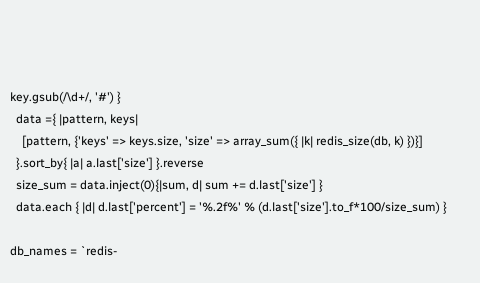key.gsub(/\d+/, '#') }
  data ={ |pattern, keys|
    [pattern, {'keys' => keys.size, 'size' => array_sum({ |k| redis_size(db, k) })}]
  }.sort_by{ |a| a.last['size'] }.reverse
  size_sum = data.inject(0){|sum, d| sum += d.last['size'] }
  data.each { |d| d.last['percent'] = '%.2f%' % (d.last['size'].to_f*100/size_sum) }

db_names = `redis-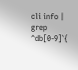cli info | grep ^db[0-9]`{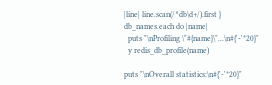|line| line.scan(/^db\d+/).first }
db_names.each do |name|
  puts "\nProfiling \"#{name}\"...\n#{'-'*20}"
  y redis_db_profile(name)

puts "\nOverall statistics:\n#{'-'*20}"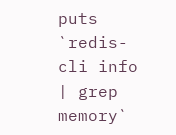puts `redis-cli info | grep memory`